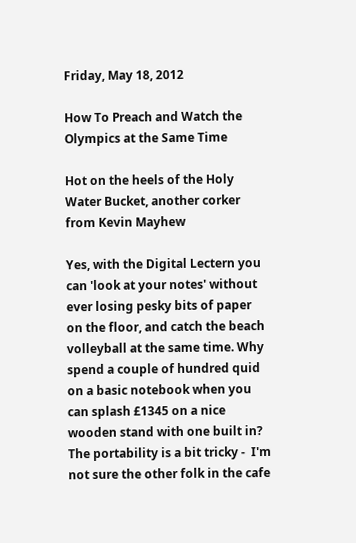Friday, May 18, 2012

How To Preach and Watch the Olympics at the Same Time

Hot on the heels of the Holy Water Bucket, another corker from Kevin Mayhew

Yes, with the Digital Lectern you can 'look at your notes' without ever losing pesky bits of paper on the floor, and catch the beach volleyball at the same time. Why spend a couple of hundred quid on a basic notebook when you can splash £1345 on a nice wooden stand with one built in? The portability is a bit tricky -  I'm not sure the other folk in the cafe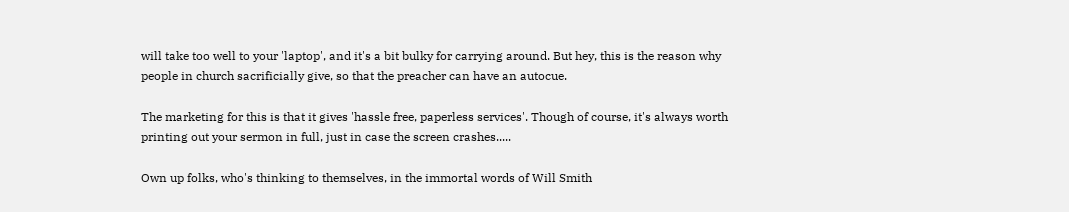will take too well to your 'laptop', and it's a bit bulky for carrying around. But hey, this is the reason why people in church sacrificially give, so that the preacher can have an autocue.

The marketing for this is that it gives 'hassle free, paperless services'. Though of course, it's always worth printing out your sermon in full, just in case the screen crashes.....

Own up folks, who's thinking to themselves, in the immortal words of Will Smith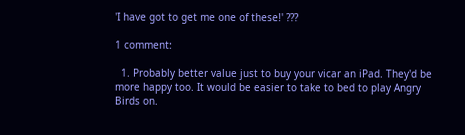'I have got to get me one of these!' ???

1 comment:

  1. Probably better value just to buy your vicar an iPad. They'd be more happy too. It would be easier to take to bed to play Angry Birds on.